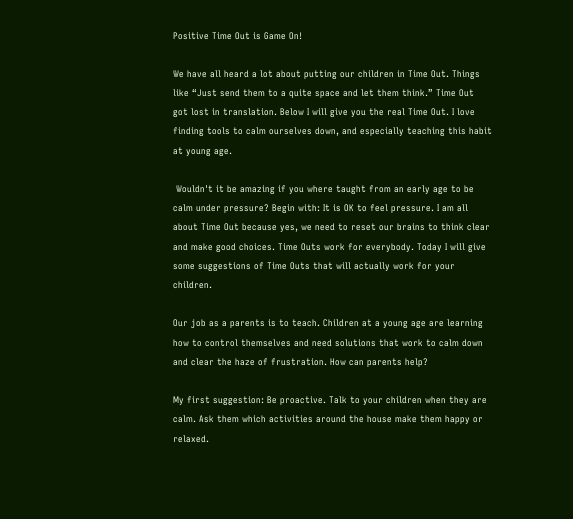Positive Time Out is Game On!

We have all heard a lot about putting our children in Time Out. Things like “Just send them to a quite space and let them think.” Time Out  got lost in translation. Below I will give you the real Time Out. I love finding tools to calm ourselves down, and especially teaching this habit at young age.

 Wouldn't it be amazing if you where taught from an early age to be calm under pressure? Begin with: It is OK to feel pressure. I am all about Time Out because yes, we need to reset our brains to think clear and make good choices. Time Outs work for everybody. Today I will give some suggestions of Time Outs that will actually work for your children.

Our job as a parents is to teach. Children at a young age are learning how to control themselves and need solutions that work to calm down and clear the haze of frustration. How can parents help?

My first suggestion: Be proactive. Talk to your children when they are calm. Ask them which activities around the house make them happy or relaxed.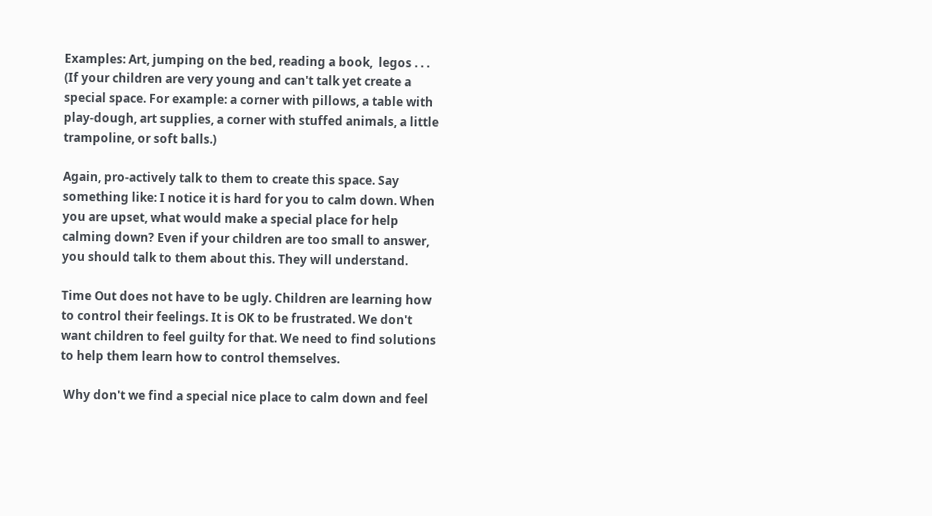Examples: Art, jumping on the bed, reading a book,  legos . . . (If your children are very young and can't talk yet create a special space. For example: a corner with pillows, a table with play-dough, art supplies, a corner with stuffed animals, a little trampoline, or soft balls.)

Again, pro-actively talk to them to create this space. Say something like: I notice it is hard for you to calm down. When you are upset, what would make a special place for help calming down? Even if your children are too small to answer, you should talk to them about this. They will understand.

Time Out does not have to be ugly. Children are learning how to control their feelings. It is OK to be frustrated. We don't want children to feel guilty for that. We need to find solutions to help them learn how to control themselves.

 Why don't we find a special nice place to calm down and feel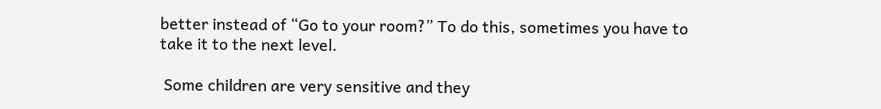better instead of “Go to your room?” To do this, sometimes you have to take it to the next level.

 Some children are very sensitive and they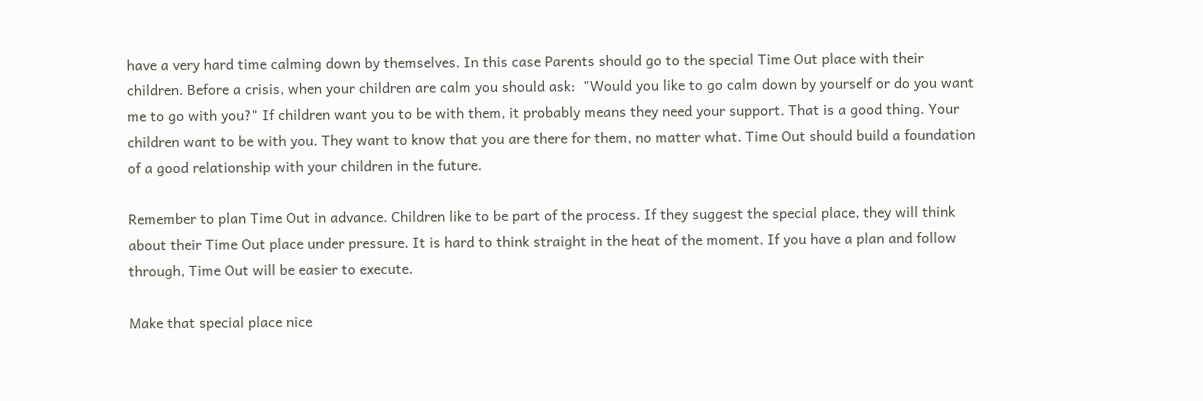have a very hard time calming down by themselves. In this case Parents should go to the special Time Out place with their children. Before a crisis, when your children are calm you should ask:  "Would you like to go calm down by yourself or do you want me to go with you?" If children want you to be with them, it probably means they need your support. That is a good thing. Your children want to be with you. They want to know that you are there for them, no matter what. Time Out should build a foundation of a good relationship with your children in the future.

Remember to plan Time Out in advance. Children like to be part of the process. If they suggest the special place, they will think about their Time Out place under pressure. It is hard to think straight in the heat of the moment. If you have a plan and follow through, Time Out will be easier to execute.

Make that special place nice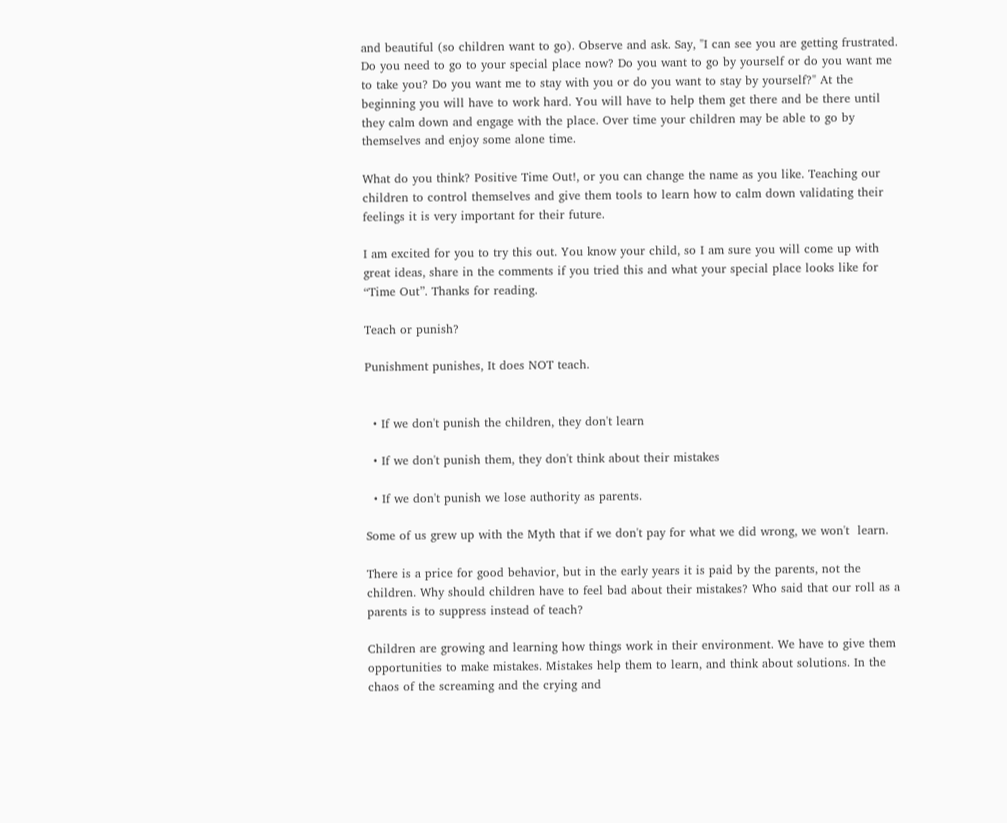and beautiful (so children want to go). Observe and ask. Say, "I can see you are getting frustrated. Do you need to go to your special place now? Do you want to go by yourself or do you want me to take you? Do you want me to stay with you or do you want to stay by yourself?" At the beginning you will have to work hard. You will have to help them get there and be there until they calm down and engage with the place. Over time your children may be able to go by themselves and enjoy some alone time.

What do you think? Positive Time Out!, or you can change the name as you like. Teaching our children to control themselves and give them tools to learn how to calm down validating their feelings it is very important for their future.

I am excited for you to try this out. You know your child, so I am sure you will come up with great ideas, share in the comments if you tried this and what your special place looks like for “Time Out”. Thanks for reading.

Teach or punish?

Punishment punishes, It does NOT teach.


  • If we don't punish the children, they don't learn

  • If we don't punish them, they don't think about their mistakes

  • If we don't punish we lose authority as parents.

Some of us grew up with the Myth that if we don't pay for what we did wrong, we won't  learn.

There is a price for good behavior, but in the early years it is paid by the parents, not the children. Why should children have to feel bad about their mistakes? Who said that our roll as a parents is to suppress instead of teach?

Children are growing and learning how things work in their environment. We have to give them opportunities to make mistakes. Mistakes help them to learn, and think about solutions. In the chaos of the screaming and the crying and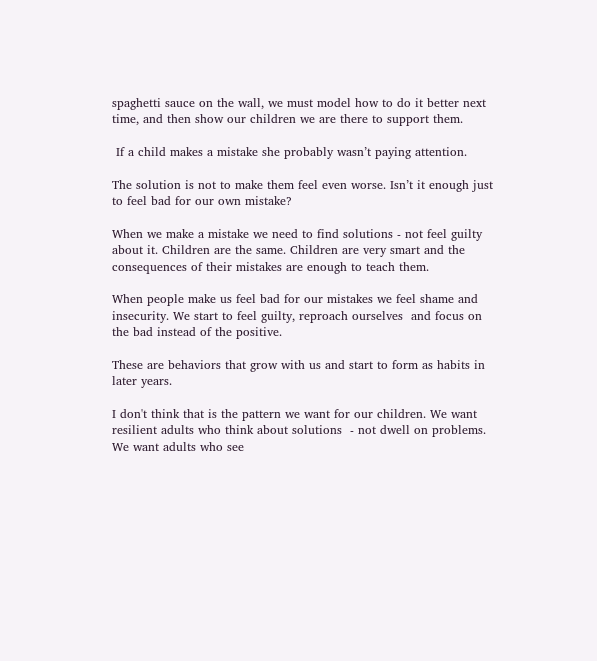spaghetti sauce on the wall, we must model how to do it better next time, and then show our children we are there to support them.

 If a child makes a mistake she probably wasn’t paying attention.

The solution is not to make them feel even worse. Isn’t it enough just to feel bad for our own mistake?

When we make a mistake we need to find solutions - not feel guilty about it. Children are the same. Children are very smart and the consequences of their mistakes are enough to teach them.

When people make us feel bad for our mistakes we feel shame and insecurity. We start to feel guilty, reproach ourselves  and focus on the bad instead of the positive.

These are behaviors that grow with us and start to form as habits in later years.

I don't think that is the pattern we want for our children. We want resilient adults who think about solutions  - not dwell on problems. We want adults who see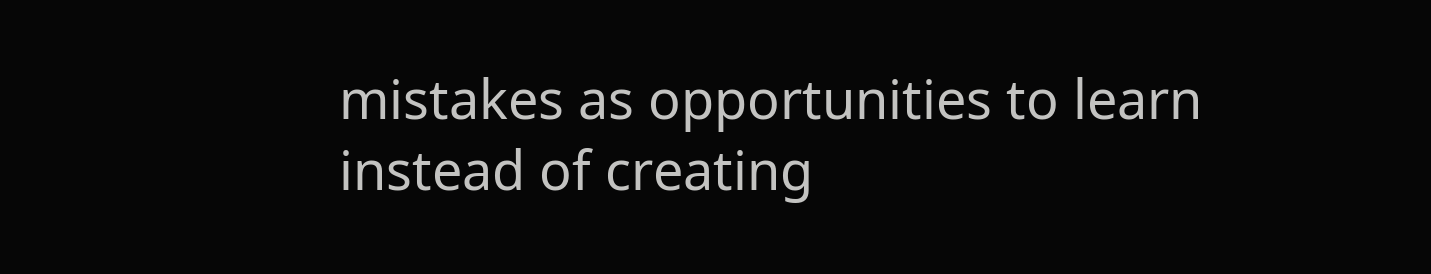mistakes as opportunities to learn instead of creating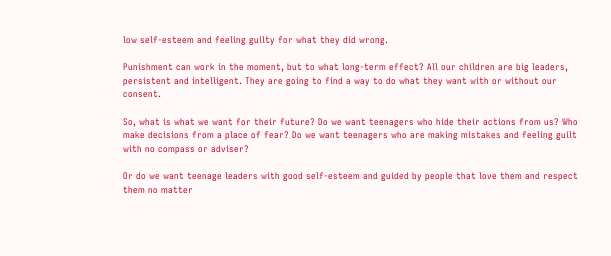low self-esteem and feeling guilty for what they did wrong.

Punishment can work in the moment, but to what long-term effect? All our children are big leaders, persistent and intelligent. They are going to find a way to do what they want with or without our consent.

So, what is what we want for their future? Do we want teenagers who hide their actions from us? Who make decisions from a place of fear? Do we want teenagers who are making mistakes and feeling guilt with no compass or adviser?

Or do we want teenage leaders with good self-esteem and guided by people that love them and respect them no matter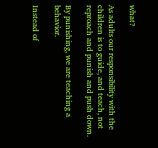what?

As adults our responsibility with the children is to guide, and teach, not reproach and punish and push down.

By punishing, we are teaching a behavior.

Instead of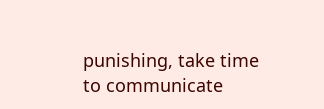punishing, take time to communicate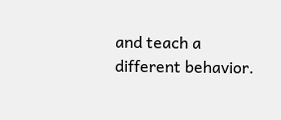and teach a different behavior.